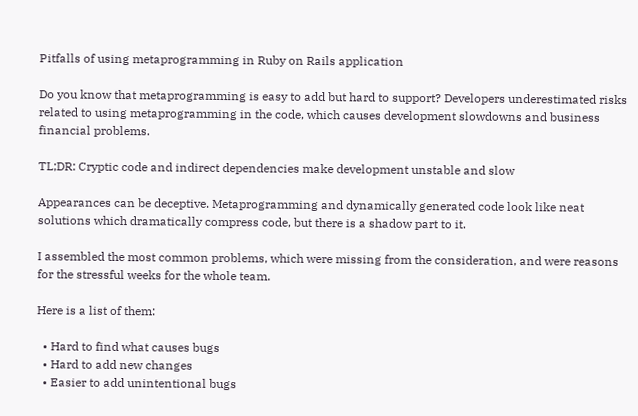Pitfalls of using metaprogramming in Ruby on Rails application

Do you know that metaprogramming is easy to add but hard to support? Developers underestimated risks related to using metaprogramming in the code, which causes development slowdowns and business financial problems.

TL;DR: Cryptic code and indirect dependencies make development unstable and slow

Appearances can be deceptive. Metaprogramming and dynamically generated code look like neat solutions which dramatically compress code, but there is a shadow part to it.

I assembled the most common problems, which were missing from the consideration, and were reasons for the stressful weeks for the whole team.

Here is a list of them:

  • Hard to find what causes bugs
  • Hard to add new changes
  • Easier to add unintentional bugs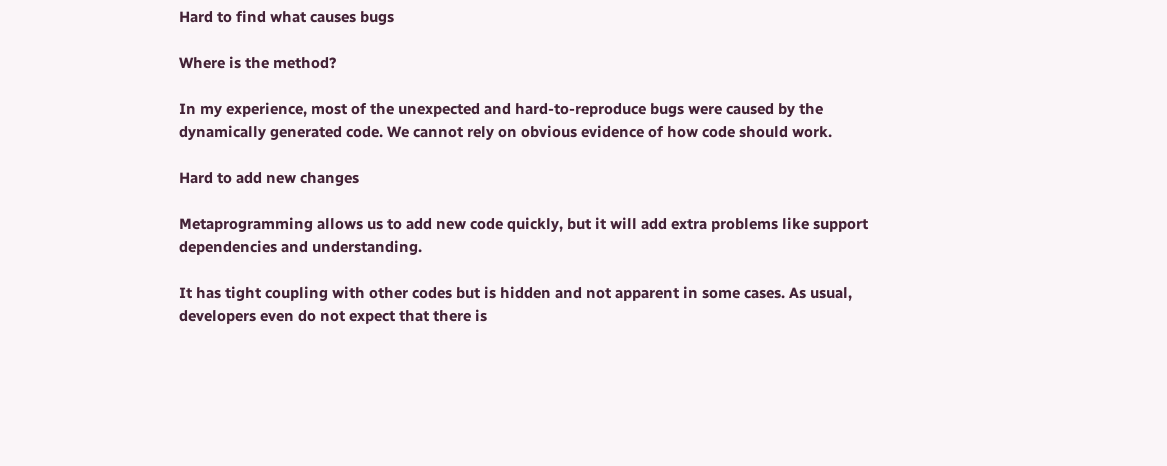Hard to find what causes bugs

Where is the method?

In my experience, most of the unexpected and hard-to-reproduce bugs were caused by the dynamically generated code. We cannot rely on obvious evidence of how code should work.

Hard to add new changes

Metaprogramming allows us to add new code quickly, but it will add extra problems like support dependencies and understanding.

It has tight coupling with other codes but is hidden and not apparent in some cases. As usual, developers even do not expect that there is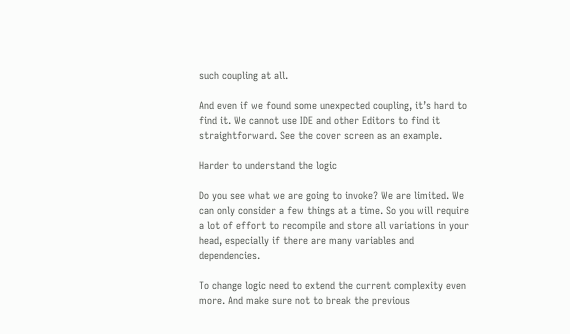such coupling at all.

And even if we found some unexpected coupling, it’s hard to find it. We cannot use IDE and other Editors to find it straightforward. See the cover screen as an example.

Harder to understand the logic

Do you see what we are going to invoke? We are limited. We can only consider a few things at a time. So you will require a lot of effort to recompile and store all variations in your head, especially if there are many variables and dependencies.

To change logic need to extend the current complexity even more. And make sure not to break the previous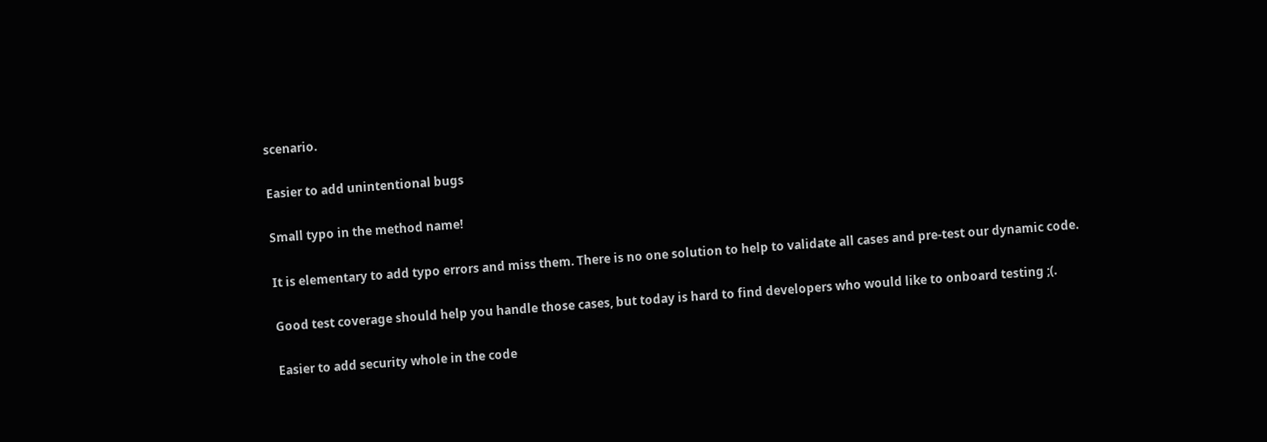scenario.

Easier to add unintentional bugs

Small typo in the method name!

It is elementary to add typo errors and miss them. There is no one solution to help to validate all cases and pre-test our dynamic code.

Good test coverage should help you handle those cases, but today is hard to find developers who would like to onboard testing ;(.

Easier to add security whole in the code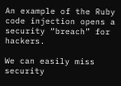An example of the Ruby code injection opens a security “breach” for hackers.

We can easily miss security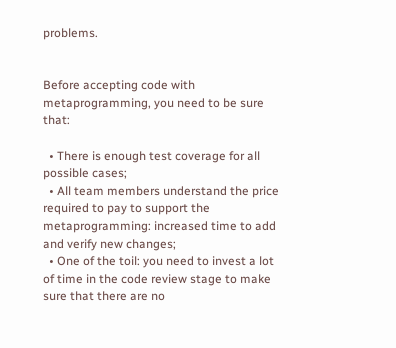problems.


Before accepting code with metaprogramming, you need to be sure that:

  • There is enough test coverage for all possible cases;
  • All team members understand the price required to pay to support the metaprogramming: increased time to add and verify new changes;
  • One of the toil: you need to invest a lot of time in the code review stage to make sure that there are no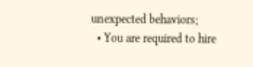unexpected behaviors;
  • You are required to hire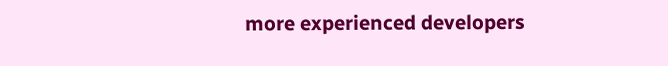more experienced developers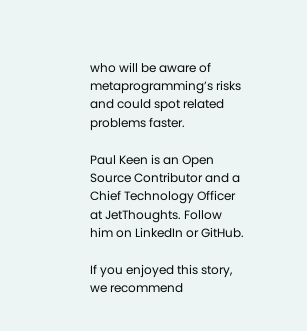who will be aware of metaprogramming’s risks and could spot related problems faster.

Paul Keen is an Open Source Contributor and a Chief Technology Officer at JetThoughts. Follow him on LinkedIn or GitHub.

If you enjoyed this story, we recommend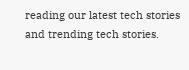reading our latest tech stories and trending tech stories.